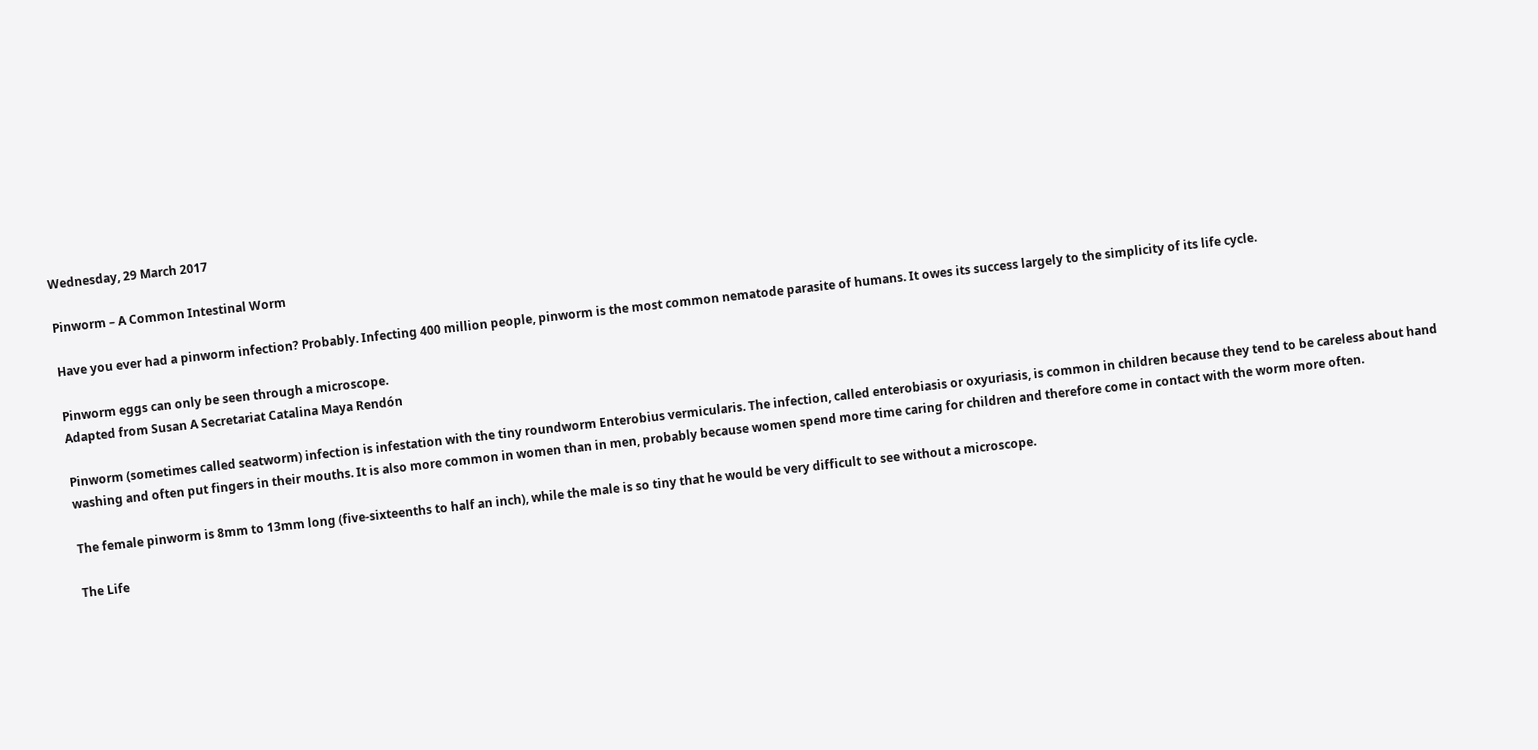Wednesday, 29 March 2017

Pinworm – A Common Intestinal Worm

Have you ever had a pinworm infection? Probably. Infecting 400 million people, pinworm is the most common nematode parasite of humans. It owes its success largely to the simplicity of its life cycle.

Pinworm eggs can only be seen through a microscope.
Adapted from Susan A Secretariat Catalina Maya Rendón

Pinworm (sometimes called seatworm) infection is infestation with the tiny roundworm Enterobius vermicularis. The infection, called enterobiasis or oxyuriasis, is common in children because they tend to be careless about hand washing and often put fingers in their mouths. It is also more common in women than in men, probably because women spend more time caring for children and therefore come in contact with the worm more often.

The female pinworm is 8mm to 13mm long (five-sixteenths to half an inch), while the male is so tiny that he would be very difficult to see without a microscope.

The Life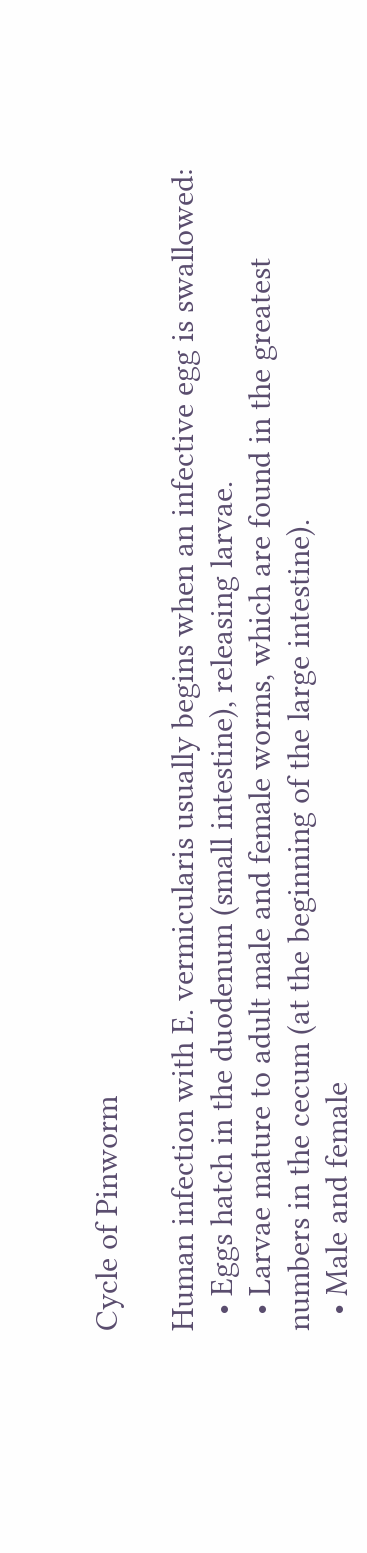Cycle of Pinworm

Human infection with E. vermicularis usually begins when an infective egg is swallowed:
  • Eggs hatch in the duodenum (small intestine), releasing larvae.
  • Larvae mature to adult male and female worms, which are found in the greatest numbers in the cecum (at the beginning of the large intestine).
  • Male and female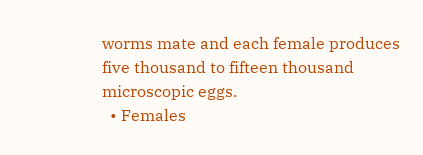worms mate and each female produces five thousand to fifteen thousand microscopic eggs.
  • Females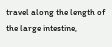travel along the length of the large intestine,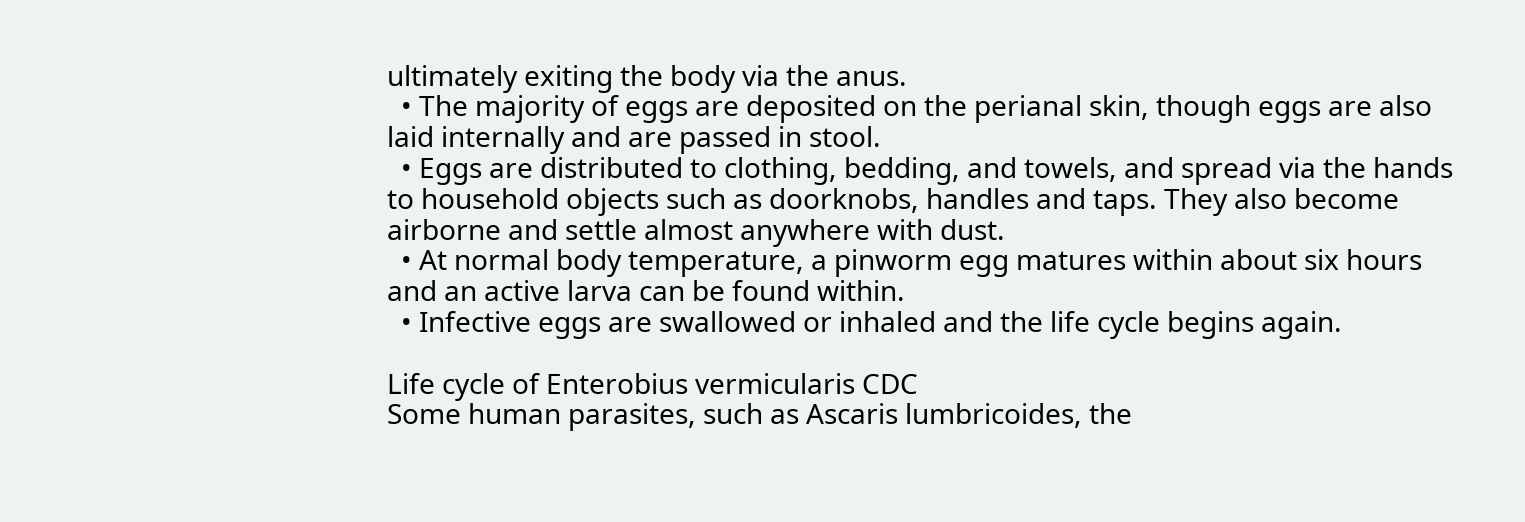ultimately exiting the body via the anus.
  • The majority of eggs are deposited on the perianal skin, though eggs are also laid internally and are passed in stool.
  • Eggs are distributed to clothing, bedding, and towels, and spread via the hands to household objects such as doorknobs, handles and taps. They also become airborne and settle almost anywhere with dust.
  • At normal body temperature, a pinworm egg matures within about six hours and an active larva can be found within.
  • Infective eggs are swallowed or inhaled and the life cycle begins again.

Life cycle of Enterobius vermicularis CDC
Some human parasites, such as Ascaris lumbricoides, the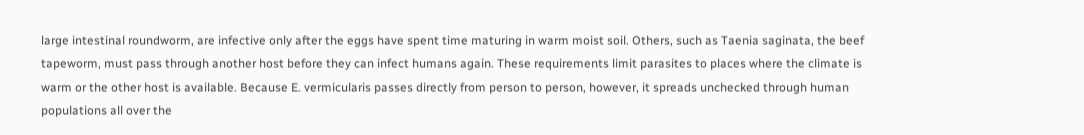large intestinal roundworm, are infective only after the eggs have spent time maturing in warm moist soil. Others, such as Taenia saginata, the beef tapeworm, must pass through another host before they can infect humans again. These requirements limit parasites to places where the climate is warm or the other host is available. Because E. vermicularis passes directly from person to person, however, it spreads unchecked through human populations all over the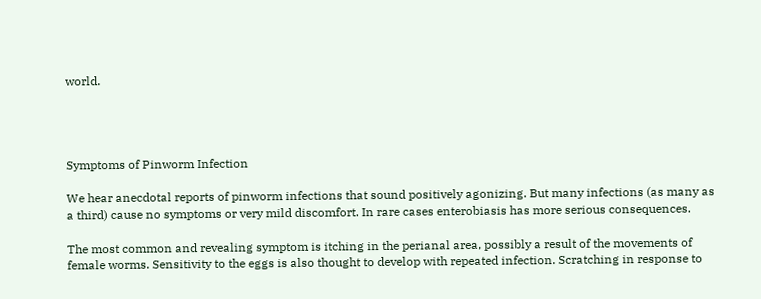world.




Symptoms of Pinworm Infection

We hear anecdotal reports of pinworm infections that sound positively agonizing. But many infections (as many as a third) cause no symptoms or very mild discomfort. In rare cases enterobiasis has more serious consequences.

The most common and revealing symptom is itching in the perianal area, possibly a result of the movements of female worms. Sensitivity to the eggs is also thought to develop with repeated infection. Scratching in response to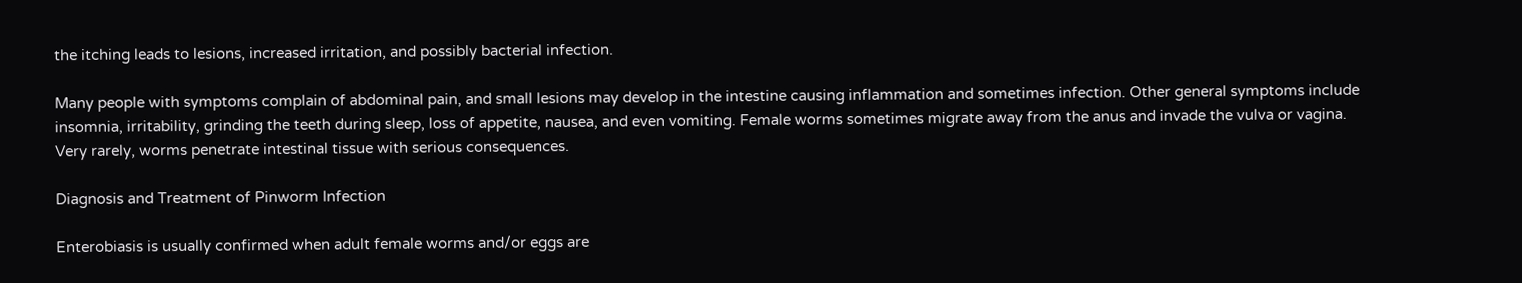the itching leads to lesions, increased irritation, and possibly bacterial infection.

Many people with symptoms complain of abdominal pain, and small lesions may develop in the intestine causing inflammation and sometimes infection. Other general symptoms include insomnia, irritability, grinding the teeth during sleep, loss of appetite, nausea, and even vomiting. Female worms sometimes migrate away from the anus and invade the vulva or vagina. Very rarely, worms penetrate intestinal tissue with serious consequences.

Diagnosis and Treatment of Pinworm Infection

Enterobiasis is usually confirmed when adult female worms and/or eggs are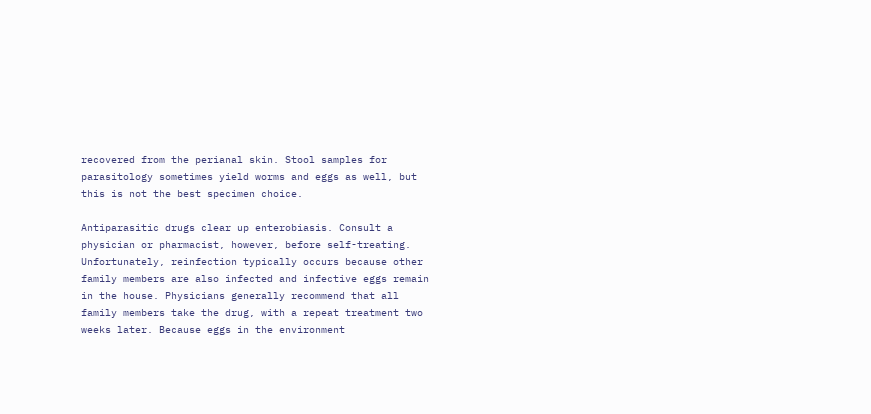recovered from the perianal skin. Stool samples for parasitology sometimes yield worms and eggs as well, but this is not the best specimen choice.

Antiparasitic drugs clear up enterobiasis. Consult a physician or pharmacist, however, before self-treating. Unfortunately, reinfection typically occurs because other family members are also infected and infective eggs remain in the house. Physicians generally recommend that all family members take the drug, with a repeat treatment two weeks later. Because eggs in the environment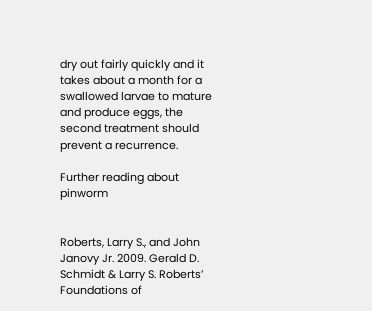dry out fairly quickly and it takes about a month for a swallowed larvae to mature and produce eggs, the second treatment should prevent a recurrence.

Further reading about pinworm


Roberts, Larry S., and John Janovy Jr. 2009. Gerald D. Schmidt & Larry S. Roberts’ Foundations of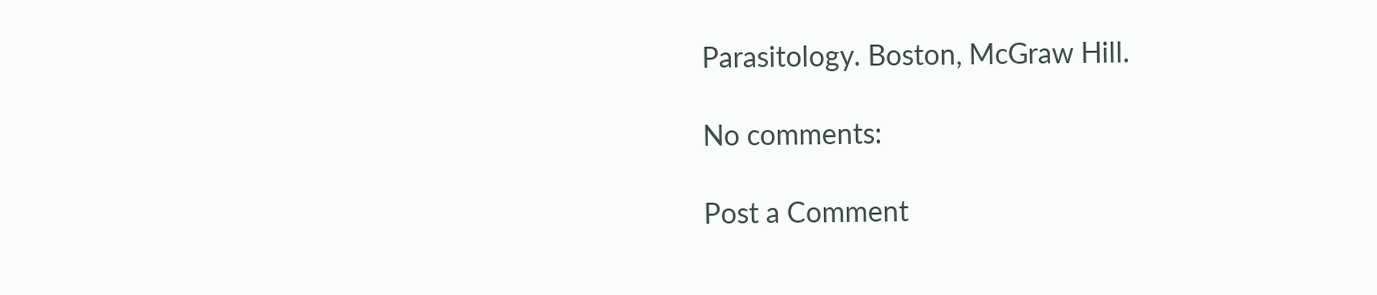Parasitology. Boston, McGraw Hill.

No comments:

Post a Comment